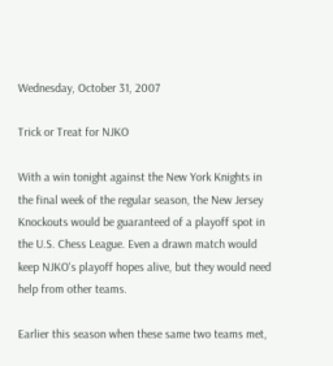Wednesday, October 31, 2007

Trick or Treat for NJKO

With a win tonight against the New York Knights in the final week of the regular season, the New Jersey Knockouts would be guaranteed of a playoff spot in the U.S. Chess League. Even a drawn match would keep NJKO's playoff hopes alive, but they would need help from other teams.

Earlier this season when these same two teams met,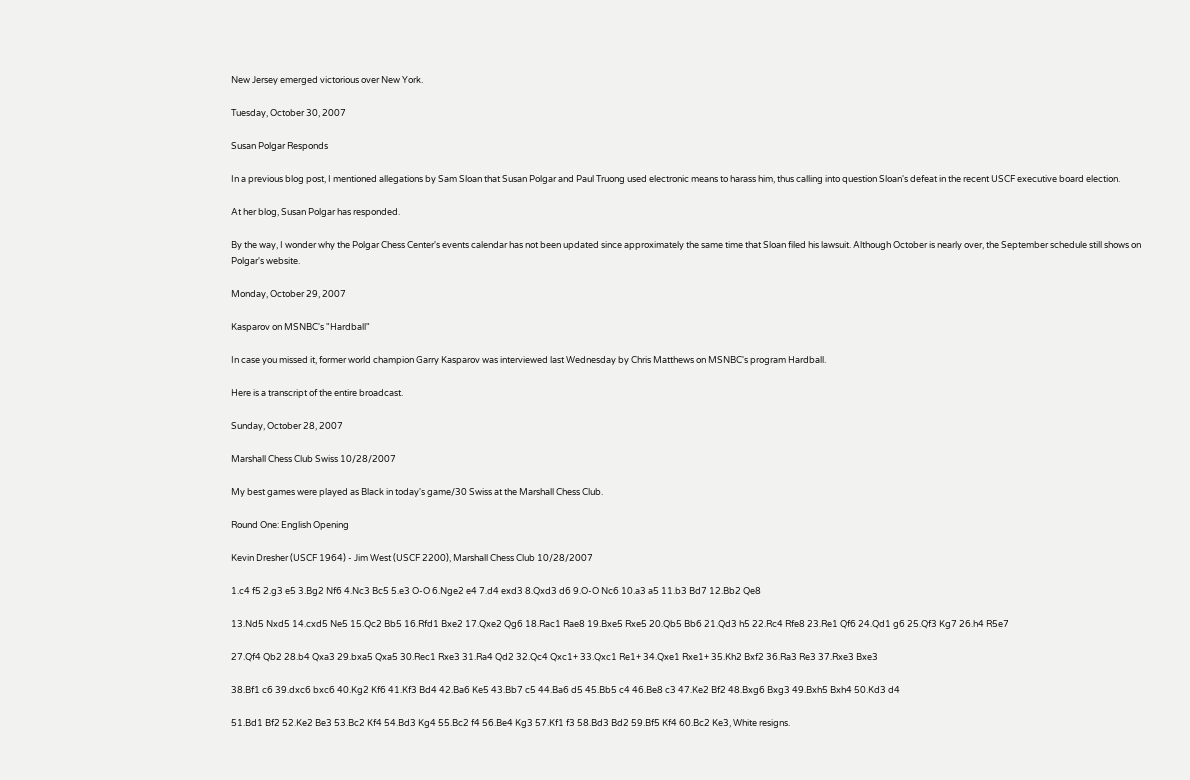New Jersey emerged victorious over New York.

Tuesday, October 30, 2007

Susan Polgar Responds

In a previous blog post, I mentioned allegations by Sam Sloan that Susan Polgar and Paul Truong used electronic means to harass him, thus calling into question Sloan's defeat in the recent USCF executive board election.

At her blog, Susan Polgar has responded.

By the way, I wonder why the Polgar Chess Center's events calendar has not been updated since approximately the same time that Sloan filed his lawsuit. Although October is nearly over, the September schedule still shows on Polgar's website.

Monday, October 29, 2007

Kasparov on MSNBC's "Hardball"

In case you missed it, former world champion Garry Kasparov was interviewed last Wednesday by Chris Matthews on MSNBC's program Hardball.

Here is a transcript of the entire broadcast.

Sunday, October 28, 2007

Marshall Chess Club Swiss 10/28/2007

My best games were played as Black in today's game/30 Swiss at the Marshall Chess Club.

Round One: English Opening

Kevin Dresher (USCF 1964) - Jim West (USCF 2200), Marshall Chess Club 10/28/2007

1.c4 f5 2.g3 e5 3.Bg2 Nf6 4.Nc3 Bc5 5.e3 O-O 6.Nge2 e4 7.d4 exd3 8.Qxd3 d6 9.O-O Nc6 10.a3 a5 11.b3 Bd7 12.Bb2 Qe8

13.Nd5 Nxd5 14.cxd5 Ne5 15.Qc2 Bb5 16.Rfd1 Bxe2 17.Qxe2 Qg6 18.Rac1 Rae8 19.Bxe5 Rxe5 20.Qb5 Bb6 21.Qd3 h5 22.Rc4 Rfe8 23.Re1 Qf6 24.Qd1 g6 25.Qf3 Kg7 26.h4 R5e7

27.Qf4 Qb2 28.b4 Qxa3 29.bxa5 Qxa5 30.Rec1 Rxe3 31.Ra4 Qd2 32.Qc4 Qxc1+ 33.Qxc1 Re1+ 34.Qxe1 Rxe1+ 35.Kh2 Bxf2 36.Ra3 Re3 37.Rxe3 Bxe3

38.Bf1 c6 39.dxc6 bxc6 40.Kg2 Kf6 41.Kf3 Bd4 42.Ba6 Ke5 43.Bb7 c5 44.Ba6 d5 45.Bb5 c4 46.Be8 c3 47.Ke2 Bf2 48.Bxg6 Bxg3 49.Bxh5 Bxh4 50.Kd3 d4

51.Bd1 Bf2 52.Ke2 Be3 53.Bc2 Kf4 54.Bd3 Kg4 55.Bc2 f4 56.Be4 Kg3 57.Kf1 f3 58.Bd3 Bd2 59.Bf5 Kf4 60.Bc2 Ke3, White resigns.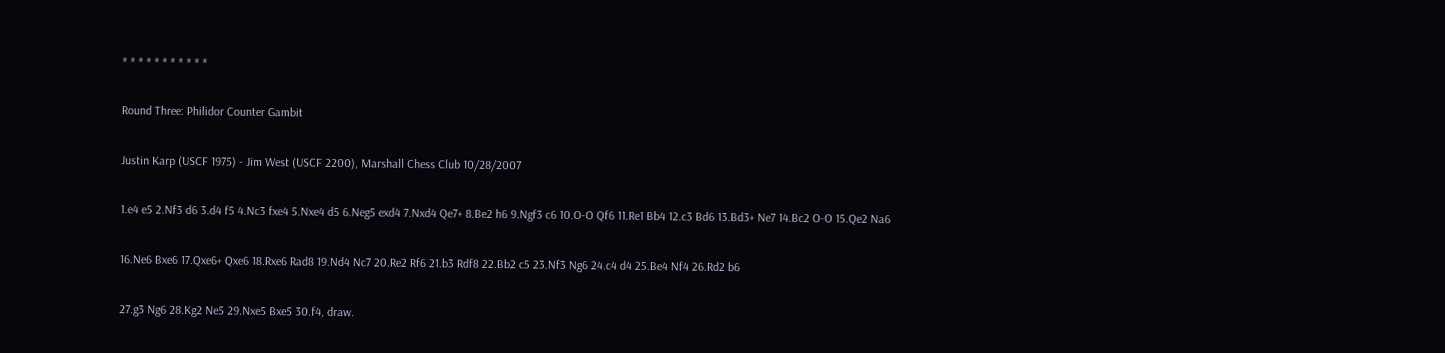* * * * * * * * * * *

Round Three: Philidor Counter Gambit

Justin Karp (USCF 1975) - Jim West (USCF 2200), Marshall Chess Club 10/28/2007

1.e4 e5 2.Nf3 d6 3.d4 f5 4.Nc3 fxe4 5.Nxe4 d5 6.Neg5 exd4 7.Nxd4 Qe7+ 8.Be2 h6 9.Ngf3 c6 10.O-O Qf6 11.Re1 Bb4 12.c3 Bd6 13.Bd3+ Ne7 14.Bc2 O-O 15.Qe2 Na6

16.Ne6 Bxe6 17.Qxe6+ Qxe6 18.Rxe6 Rad8 19.Nd4 Nc7 20.Re2 Rf6 21.b3 Rdf8 22.Bb2 c5 23.Nf3 Ng6 24.c4 d4 25.Be4 Nf4 26.Rd2 b6

27.g3 Ng6 28.Kg2 Ne5 29.Nxe5 Bxe5 30.f4, draw.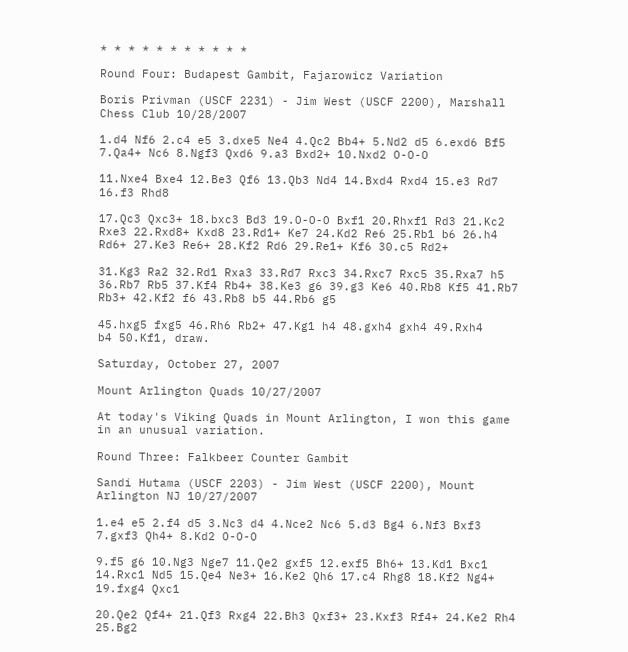* * * * * * * * * * *

Round Four: Budapest Gambit, Fajarowicz Variation

Boris Privman (USCF 2231) - Jim West (USCF 2200), Marshall Chess Club 10/28/2007

1.d4 Nf6 2.c4 e5 3.dxe5 Ne4 4.Qc2 Bb4+ 5.Nd2 d5 6.exd6 Bf5 7.Qa4+ Nc6 8.Ngf3 Qxd6 9.a3 Bxd2+ 10.Nxd2 O-O-O

11.Nxe4 Bxe4 12.Be3 Qf6 13.Qb3 Nd4 14.Bxd4 Rxd4 15.e3 Rd7 16.f3 Rhd8

17.Qc3 Qxc3+ 18.bxc3 Bd3 19.O-O-O Bxf1 20.Rhxf1 Rd3 21.Kc2 Rxe3 22.Rxd8+ Kxd8 23.Rd1+ Ke7 24.Kd2 Re6 25.Rb1 b6 26.h4 Rd6+ 27.Ke3 Re6+ 28.Kf2 Rd6 29.Re1+ Kf6 30.c5 Rd2+

31.Kg3 Ra2 32.Rd1 Rxa3 33.Rd7 Rxc3 34.Rxc7 Rxc5 35.Rxa7 h5 36.Rb7 Rb5 37.Kf4 Rb4+ 38.Ke3 g6 39.g3 Ke6 40.Rb8 Kf5 41.Rb7 Rb3+ 42.Kf2 f6 43.Rb8 b5 44.Rb6 g5

45.hxg5 fxg5 46.Rh6 Rb2+ 47.Kg1 h4 48.gxh4 gxh4 49.Rxh4
b4 50.Kf1, draw.

Saturday, October 27, 2007

Mount Arlington Quads 10/27/2007

At today's Viking Quads in Mount Arlington, I won this game in an unusual variation.

Round Three: Falkbeer Counter Gambit

Sandi Hutama (USCF 2203) - Jim West (USCF 2200), Mount Arlington NJ 10/27/2007

1.e4 e5 2.f4 d5 3.Nc3 d4 4.Nce2 Nc6 5.d3 Bg4 6.Nf3 Bxf3 7.gxf3 Qh4+ 8.Kd2 O-O-O

9.f5 g6 10.Ng3 Nge7 11.Qe2 gxf5 12.exf5 Bh6+ 13.Kd1 Bxc1 14.Rxc1 Nd5 15.Qe4 Ne3+ 16.Ke2 Qh6 17.c4 Rhg8 18.Kf2 Ng4+ 19.fxg4 Qxc1

20.Qe2 Qf4+ 21.Qf3 Rxg4 22.Bh3 Qxf3+ 23.Kxf3 Rf4+ 24.Ke2 Rh4 25.Bg2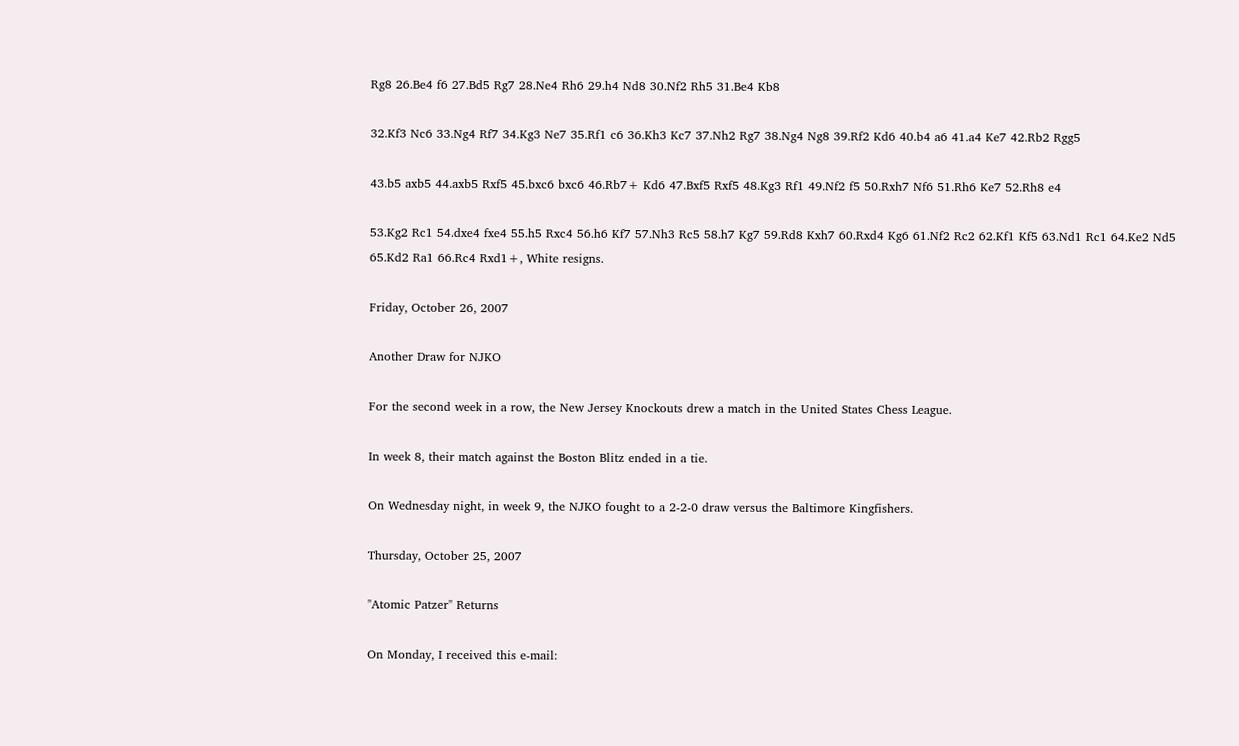Rg8 26.Be4 f6 27.Bd5 Rg7 28.Ne4 Rh6 29.h4 Nd8 30.Nf2 Rh5 31.Be4 Kb8

32.Kf3 Nc6 33.Ng4 Rf7 34.Kg3 Ne7 35.Rf1 c6 36.Kh3 Kc7 37.Nh2 Rg7 38.Ng4 Ng8 39.Rf2 Kd6 40.b4 a6 41.a4 Ke7 42.Rb2 Rgg5

43.b5 axb5 44.axb5 Rxf5 45.bxc6 bxc6 46.Rb7+ Kd6 47.Bxf5 Rxf5 48.Kg3 Rf1 49.Nf2 f5 50.Rxh7 Nf6 51.Rh6 Ke7 52.Rh8 e4

53.Kg2 Rc1 54.dxe4 fxe4 55.h5 Rxc4 56.h6 Kf7 57.Nh3 Rc5 58.h7 Kg7 59.Rd8 Kxh7 60.Rxd4 Kg6 61.Nf2 Rc2 62.Kf1 Kf5 63.Nd1 Rc1 64.Ke2 Nd5 65.Kd2 Ra1 66.Rc4 Rxd1+, White resigns.

Friday, October 26, 2007

Another Draw for NJKO

For the second week in a row, the New Jersey Knockouts drew a match in the United States Chess League.

In week 8, their match against the Boston Blitz ended in a tie.

On Wednesday night, in week 9, the NJKO fought to a 2-2-0 draw versus the Baltimore Kingfishers.

Thursday, October 25, 2007

"Atomic Patzer" Returns

On Monday, I received this e-mail: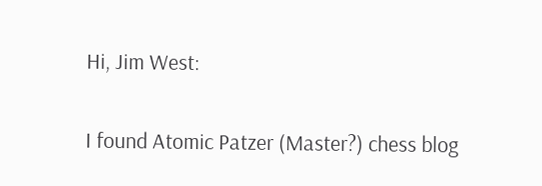Hi, Jim West:

I found Atomic Patzer (Master?) chess blog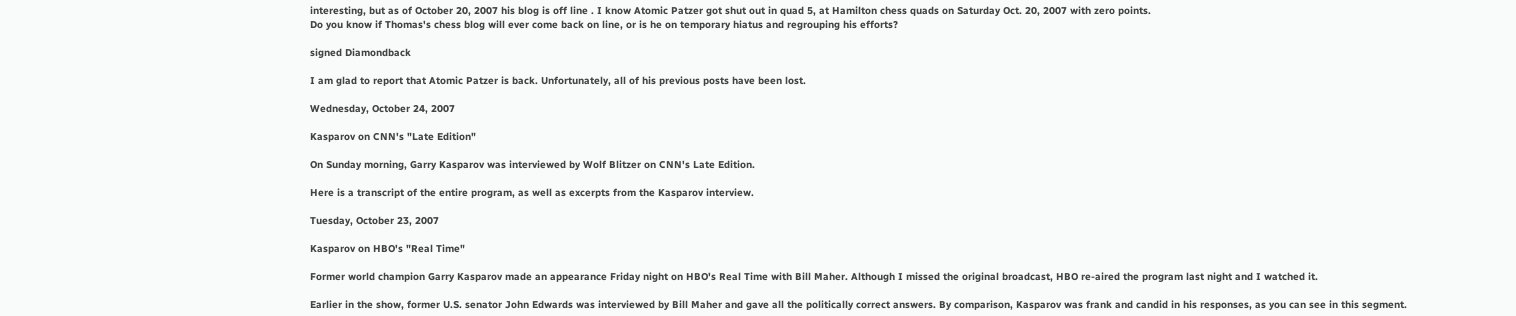interesting, but as of October 20, 2007 his blog is off line . I know Atomic Patzer got shut out in quad 5, at Hamilton chess quads on Saturday Oct. 20, 2007 with zero points.
Do you know if Thomas's chess blog will ever come back on line, or is he on temporary hiatus and regrouping his efforts?

signed Diamondback

I am glad to report that Atomic Patzer is back. Unfortunately, all of his previous posts have been lost.

Wednesday, October 24, 2007

Kasparov on CNN's "Late Edition"

On Sunday morning, Garry Kasparov was interviewed by Wolf Blitzer on CNN's Late Edition.

Here is a transcript of the entire program, as well as excerpts from the Kasparov interview.

Tuesday, October 23, 2007

Kasparov on HBO's "Real Time"

Former world champion Garry Kasparov made an appearance Friday night on HBO's Real Time with Bill Maher. Although I missed the original broadcast, HBO re-aired the program last night and I watched it.

Earlier in the show, former U.S. senator John Edwards was interviewed by Bill Maher and gave all the politically correct answers. By comparison, Kasparov was frank and candid in his responses, as you can see in this segment.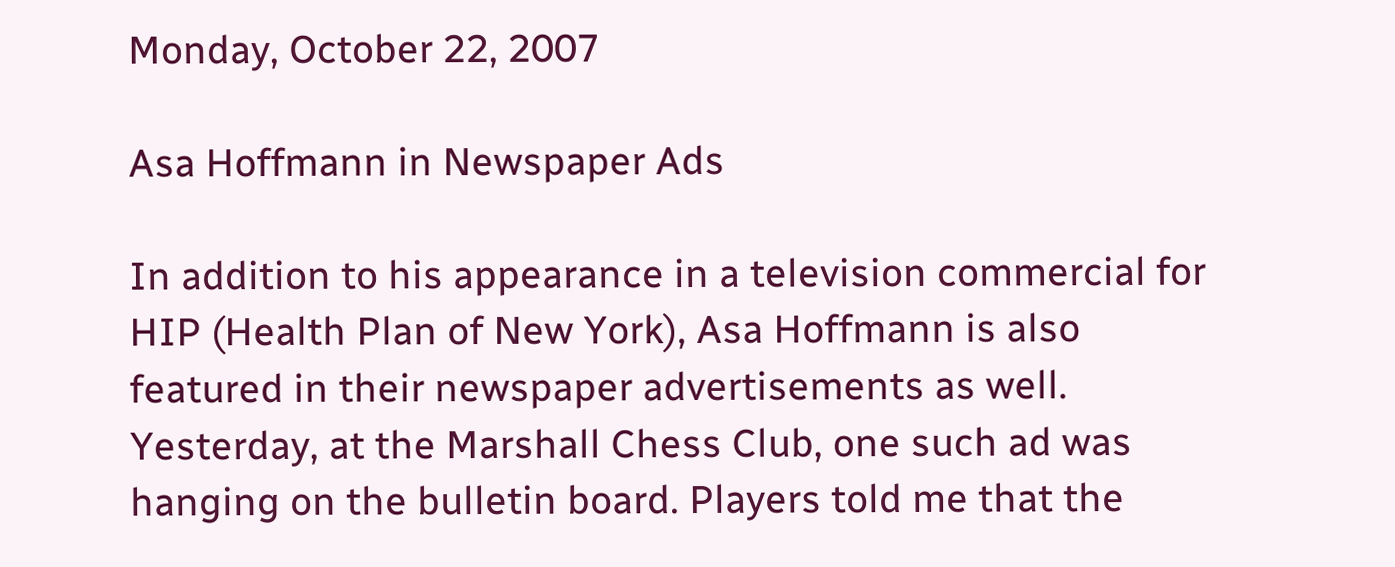Monday, October 22, 2007

Asa Hoffmann in Newspaper Ads

In addition to his appearance in a television commercial for HIP (Health Plan of New York), Asa Hoffmann is also featured in their newspaper advertisements as well. Yesterday, at the Marshall Chess Club, one such ad was hanging on the bulletin board. Players told me that the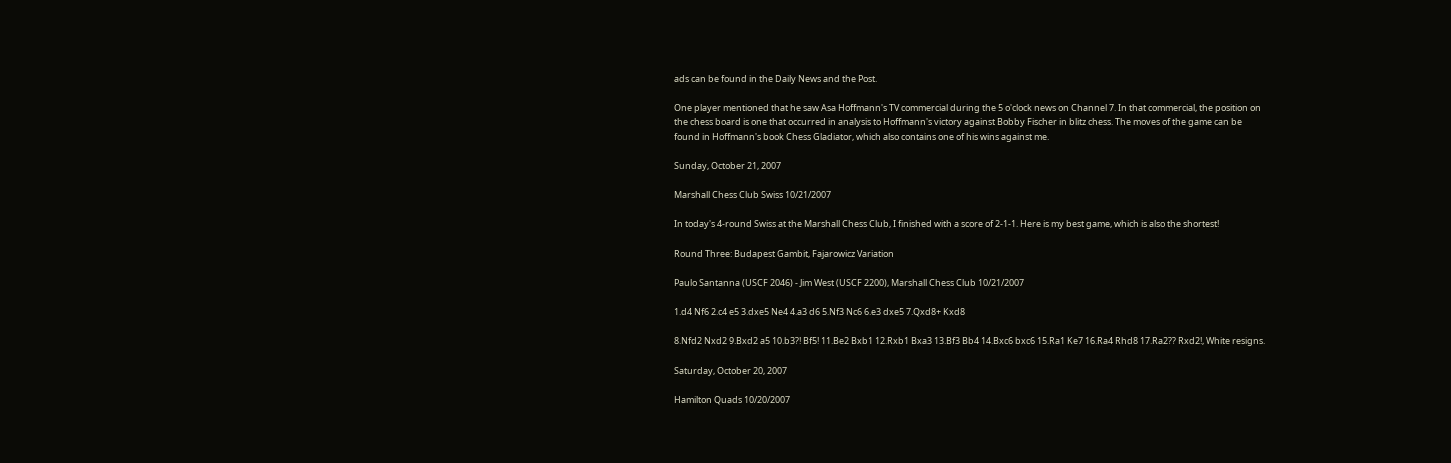ads can be found in the Daily News and the Post.

One player mentioned that he saw Asa Hoffmann's TV commercial during the 5 o'clock news on Channel 7. In that commercial, the position on the chess board is one that occurred in analysis to Hoffmann's victory against Bobby Fischer in blitz chess. The moves of the game can be found in Hoffmann's book Chess Gladiator, which also contains one of his wins against me.

Sunday, October 21, 2007

Marshall Chess Club Swiss 10/21/2007

In today's 4-round Swiss at the Marshall Chess Club, I finished with a score of 2-1-1. Here is my best game, which is also the shortest!

Round Three: Budapest Gambit, Fajarowicz Variation

Paulo Santanna (USCF 2046) - Jim West (USCF 2200), Marshall Chess Club 10/21/2007

1.d4 Nf6 2.c4 e5 3.dxe5 Ne4 4.a3 d6 5.Nf3 Nc6 6.e3 dxe5 7.Qxd8+ Kxd8

8.Nfd2 Nxd2 9.Bxd2 a5 10.b3?! Bf5! 11.Be2 Bxb1 12.Rxb1 Bxa3 13.Bf3 Bb4 14.Bxc6 bxc6 15.Ra1 Ke7 16.Ra4 Rhd8 17.Ra2?? Rxd2!, White resigns.

Saturday, October 20, 2007

Hamilton Quads 10/20/2007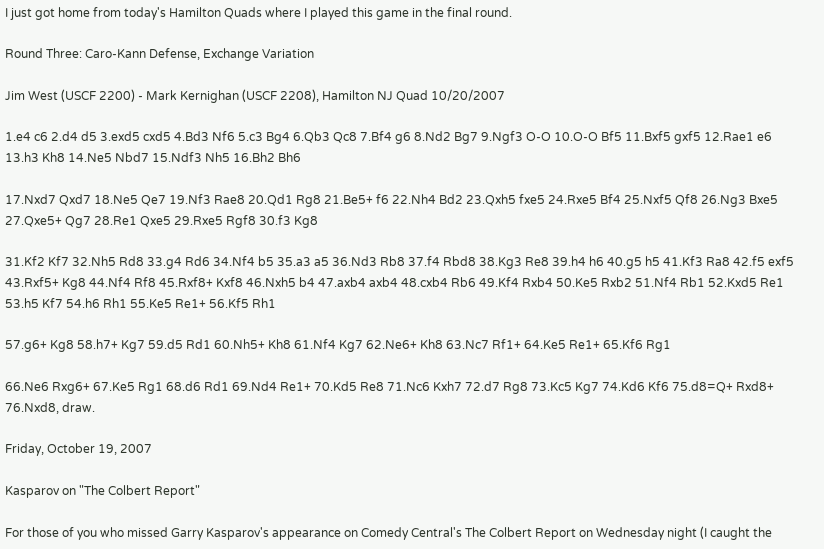I just got home from today's Hamilton Quads where I played this game in the final round.

Round Three: Caro-Kann Defense, Exchange Variation

Jim West (USCF 2200) - Mark Kernighan (USCF 2208), Hamilton NJ Quad 10/20/2007

1.e4 c6 2.d4 d5 3.exd5 cxd5 4.Bd3 Nf6 5.c3 Bg4 6.Qb3 Qc8 7.Bf4 g6 8.Nd2 Bg7 9.Ngf3 O-O 10.O-O Bf5 11.Bxf5 gxf5 12.Rae1 e6 13.h3 Kh8 14.Ne5 Nbd7 15.Ndf3 Nh5 16.Bh2 Bh6

17.Nxd7 Qxd7 18.Ne5 Qe7 19.Nf3 Rae8 20.Qd1 Rg8 21.Be5+ f6 22.Nh4 Bd2 23.Qxh5 fxe5 24.Rxe5 Bf4 25.Nxf5 Qf8 26.Ng3 Bxe5 27.Qxe5+ Qg7 28.Re1 Qxe5 29.Rxe5 Rgf8 30.f3 Kg8

31.Kf2 Kf7 32.Nh5 Rd8 33.g4 Rd6 34.Nf4 b5 35.a3 a5 36.Nd3 Rb8 37.f4 Rbd8 38.Kg3 Re8 39.h4 h6 40.g5 h5 41.Kf3 Ra8 42.f5 exf5 43.Rxf5+ Kg8 44.Nf4 Rf8 45.Rxf8+ Kxf8 46.Nxh5 b4 47.axb4 axb4 48.cxb4 Rb6 49.Kf4 Rxb4 50.Ke5 Rxb2 51.Nf4 Rb1 52.Kxd5 Re1 53.h5 Kf7 54.h6 Rh1 55.Ke5 Re1+ 56.Kf5 Rh1

57.g6+ Kg8 58.h7+ Kg7 59.d5 Rd1 60.Nh5+ Kh8 61.Nf4 Kg7 62.Ne6+ Kh8 63.Nc7 Rf1+ 64.Ke5 Re1+ 65.Kf6 Rg1

66.Ne6 Rxg6+ 67.Ke5 Rg1 68.d6 Rd1 69.Nd4 Re1+ 70.Kd5 Re8 71.Nc6 Kxh7 72.d7 Rg8 73.Kc5 Kg7 74.Kd6 Kf6 75.d8=Q+ Rxd8+ 76.Nxd8, draw.

Friday, October 19, 2007

Kasparov on "The Colbert Report"

For those of you who missed Garry Kasparov's appearance on Comedy Central's The Colbert Report on Wednesday night (I caught the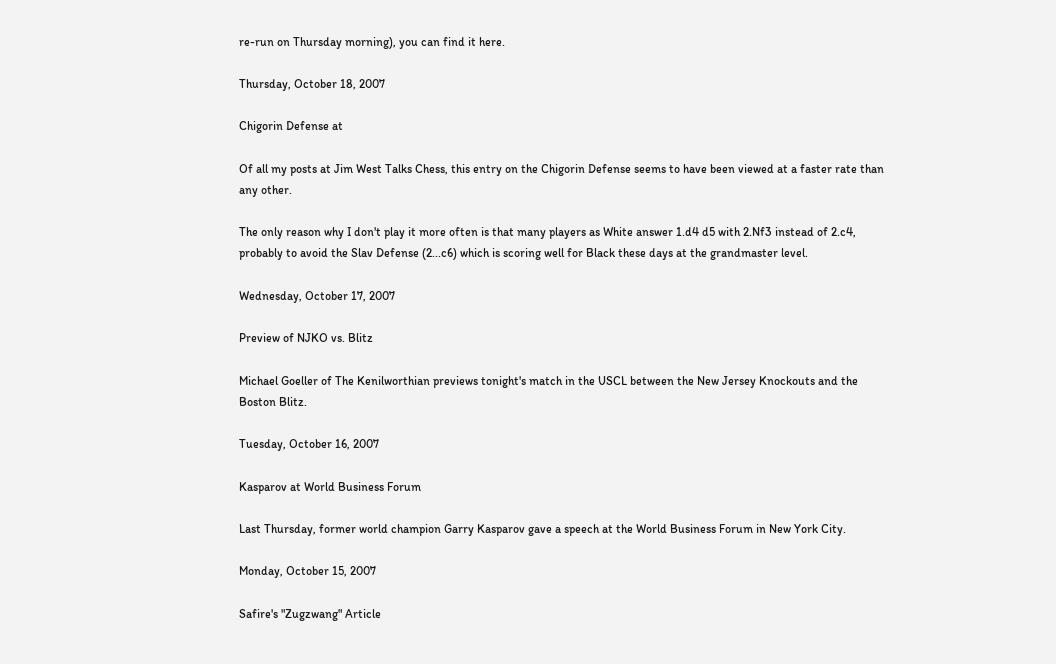re-run on Thursday morning), you can find it here.

Thursday, October 18, 2007

Chigorin Defense at

Of all my posts at Jim West Talks Chess, this entry on the Chigorin Defense seems to have been viewed at a faster rate than any other.

The only reason why I don't play it more often is that many players as White answer 1.d4 d5 with 2.Nf3 instead of 2.c4, probably to avoid the Slav Defense (2...c6) which is scoring well for Black these days at the grandmaster level.

Wednesday, October 17, 2007

Preview of NJKO vs. Blitz

Michael Goeller of The Kenilworthian previews tonight's match in the USCL between the New Jersey Knockouts and the Boston Blitz.

Tuesday, October 16, 2007

Kasparov at World Business Forum

Last Thursday, former world champion Garry Kasparov gave a speech at the World Business Forum in New York City.

Monday, October 15, 2007

Safire's "Zugzwang" Article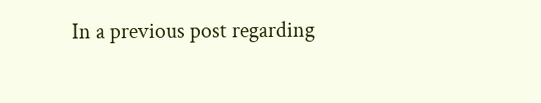In a previous post regarding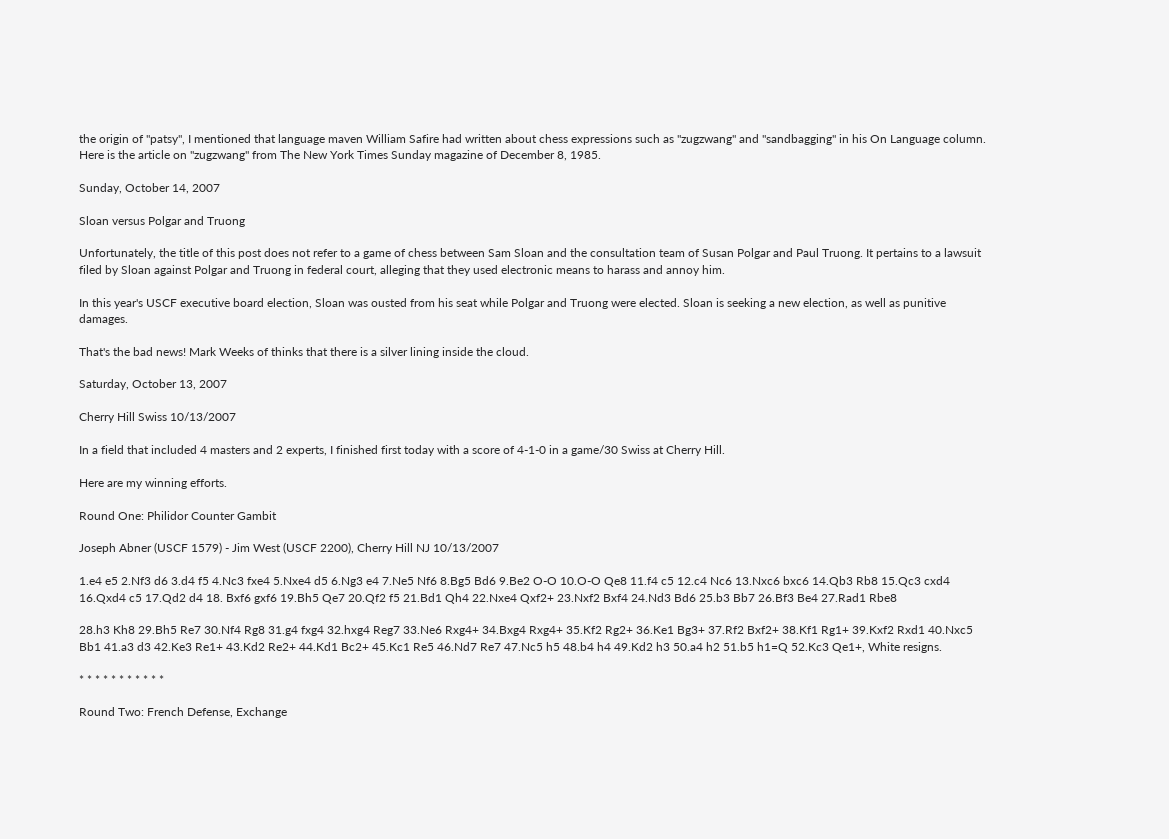the origin of "patsy", I mentioned that language maven William Safire had written about chess expressions such as "zugzwang" and "sandbagging" in his On Language column. Here is the article on "zugzwang" from The New York Times Sunday magazine of December 8, 1985.

Sunday, October 14, 2007

Sloan versus Polgar and Truong

Unfortunately, the title of this post does not refer to a game of chess between Sam Sloan and the consultation team of Susan Polgar and Paul Truong. It pertains to a lawsuit filed by Sloan against Polgar and Truong in federal court, alleging that they used electronic means to harass and annoy him.

In this year's USCF executive board election, Sloan was ousted from his seat while Polgar and Truong were elected. Sloan is seeking a new election, as well as punitive damages.

That's the bad news! Mark Weeks of thinks that there is a silver lining inside the cloud.

Saturday, October 13, 2007

Cherry Hill Swiss 10/13/2007

In a field that included 4 masters and 2 experts, I finished first today with a score of 4-1-0 in a game/30 Swiss at Cherry Hill.

Here are my winning efforts.

Round One: Philidor Counter Gambit

Joseph Abner (USCF 1579) - Jim West (USCF 2200), Cherry Hill NJ 10/13/2007

1.e4 e5 2.Nf3 d6 3.d4 f5 4.Nc3 fxe4 5.Nxe4 d5 6.Ng3 e4 7.Ne5 Nf6 8.Bg5 Bd6 9.Be2 O-O 10.O-O Qe8 11.f4 c5 12.c4 Nc6 13.Nxc6 bxc6 14.Qb3 Rb8 15.Qc3 cxd4 16.Qxd4 c5 17.Qd2 d4 18. Bxf6 gxf6 19.Bh5 Qe7 20.Qf2 f5 21.Bd1 Qh4 22.Nxe4 Qxf2+ 23.Nxf2 Bxf4 24.Nd3 Bd6 25.b3 Bb7 26.Bf3 Be4 27.Rad1 Rbe8

28.h3 Kh8 29.Bh5 Re7 30.Nf4 Rg8 31.g4 fxg4 32.hxg4 Reg7 33.Ne6 Rxg4+ 34.Bxg4 Rxg4+ 35.Kf2 Rg2+ 36.Ke1 Bg3+ 37.Rf2 Bxf2+ 38.Kf1 Rg1+ 39.Kxf2 Rxd1 40.Nxc5 Bb1 41.a3 d3 42.Ke3 Re1+ 43.Kd2 Re2+ 44.Kd1 Bc2+ 45.Kc1 Re5 46.Nd7 Re7 47.Nc5 h5 48.b4 h4 49.Kd2 h3 50.a4 h2 51.b5 h1=Q 52.Kc3 Qe1+, White resigns.

* * * * * * * * * * *

Round Two: French Defense, Exchange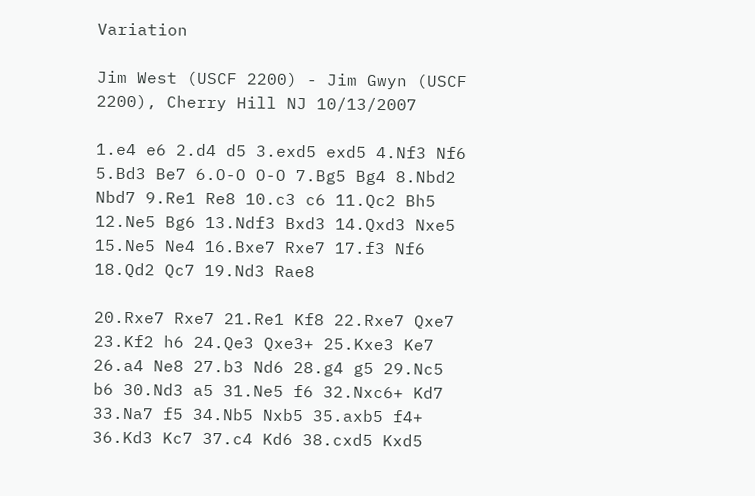Variation

Jim West (USCF 2200) - Jim Gwyn (USCF 2200), Cherry Hill NJ 10/13/2007

1.e4 e6 2.d4 d5 3.exd5 exd5 4.Nf3 Nf6 5.Bd3 Be7 6.O-O O-O 7.Bg5 Bg4 8.Nbd2 Nbd7 9.Re1 Re8 10.c3 c6 11.Qc2 Bh5 12.Ne5 Bg6 13.Ndf3 Bxd3 14.Qxd3 Nxe5 15.Ne5 Ne4 16.Bxe7 Rxe7 17.f3 Nf6 18.Qd2 Qc7 19.Nd3 Rae8

20.Rxe7 Rxe7 21.Re1 Kf8 22.Rxe7 Qxe7 23.Kf2 h6 24.Qe3 Qxe3+ 25.Kxe3 Ke7 26.a4 Ne8 27.b3 Nd6 28.g4 g5 29.Nc5 b6 30.Nd3 a5 31.Ne5 f6 32.Nxc6+ Kd7 33.Na7 f5 34.Nb5 Nxb5 35.axb5 f4+ 36.Kd3 Kc7 37.c4 Kd6 38.cxd5 Kxd5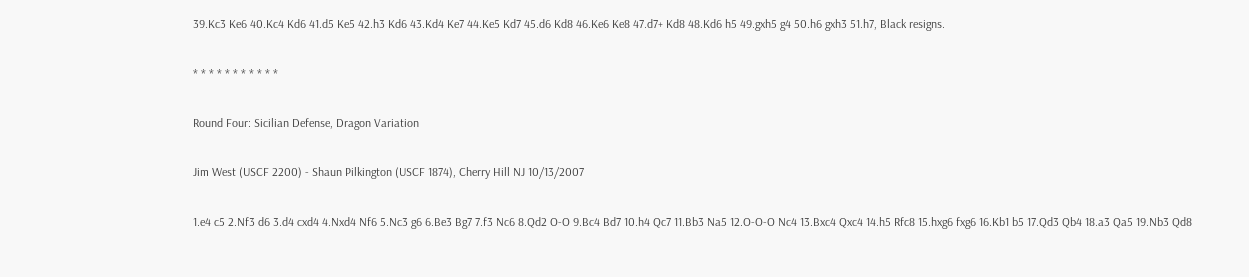39.Kc3 Ke6 40.Kc4 Kd6 41.d5 Ke5 42.h3 Kd6 43.Kd4 Ke7 44.Ke5 Kd7 45.d6 Kd8 46.Ke6 Ke8 47.d7+ Kd8 48.Kd6 h5 49.gxh5 g4 50.h6 gxh3 51.h7, Black resigns.

* * * * * * * * * * *

Round Four: Sicilian Defense, Dragon Variation

Jim West (USCF 2200) - Shaun Pilkington (USCF 1874), Cherry Hill NJ 10/13/2007

1.e4 c5 2.Nf3 d6 3.d4 cxd4 4.Nxd4 Nf6 5.Nc3 g6 6.Be3 Bg7 7.f3 Nc6 8.Qd2 O-O 9.Bc4 Bd7 10.h4 Qc7 11.Bb3 Na5 12.O-O-O Nc4 13.Bxc4 Qxc4 14.h5 Rfc8 15.hxg6 fxg6 16.Kb1 b5 17.Qd3 Qb4 18.a3 Qa5 19.Nb3 Qd8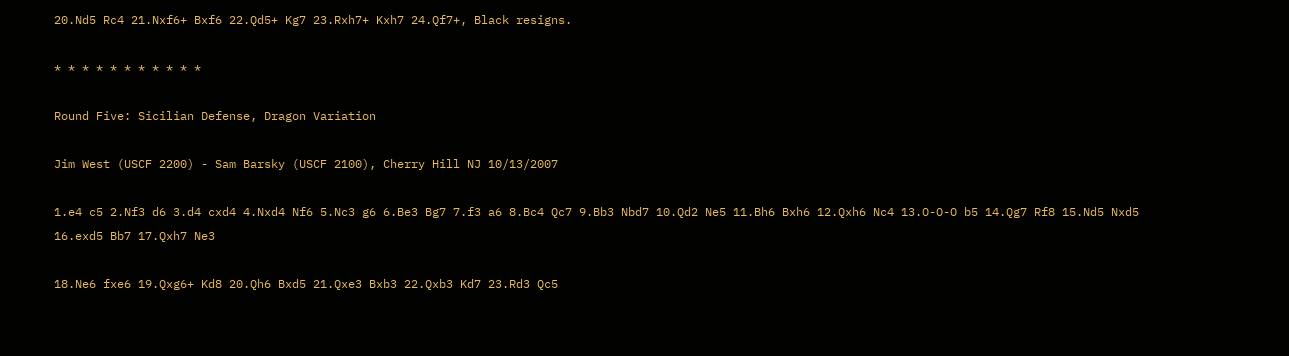20.Nd5 Rc4 21.Nxf6+ Bxf6 22.Qd5+ Kg7 23.Rxh7+ Kxh7 24.Qf7+, Black resigns.

* * * * * * * * * * *

Round Five: Sicilian Defense, Dragon Variation

Jim West (USCF 2200) - Sam Barsky (USCF 2100), Cherry Hill NJ 10/13/2007

1.e4 c5 2.Nf3 d6 3.d4 cxd4 4.Nxd4 Nf6 5.Nc3 g6 6.Be3 Bg7 7.f3 a6 8.Bc4 Qc7 9.Bb3 Nbd7 10.Qd2 Ne5 11.Bh6 Bxh6 12.Qxh6 Nc4 13.O-O-O b5 14.Qg7 Rf8 15.Nd5 Nxd5 16.exd5 Bb7 17.Qxh7 Ne3

18.Ne6 fxe6 19.Qxg6+ Kd8 20.Qh6 Bxd5 21.Qxe3 Bxb3 22.Qxb3 Kd7 23.Rd3 Qc5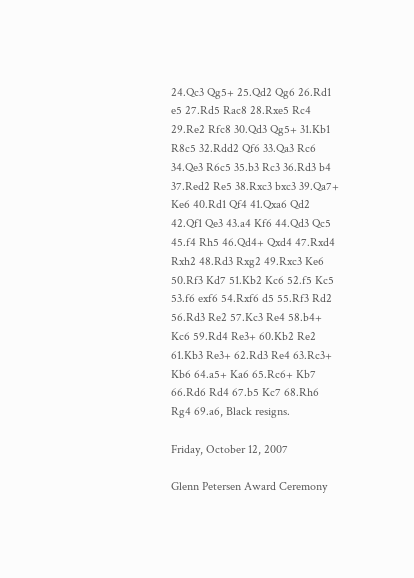24.Qc3 Qg5+ 25.Qd2 Qg6 26.Rd1 e5 27.Rd5 Rac8 28.Rxe5 Rc4 29.Re2 Rfc8 30.Qd3 Qg5+ 31.Kb1 R8c5 32.Rdd2 Qf6 33.Qa3 Rc6 34.Qe3 R6c5 35.b3 Rc3 36.Rd3 b4 37.Red2 Re5 38.Rxc3 bxc3 39.Qa7+ Ke6 40.Rd1 Qf4 41.Qxa6 Qd2 42.Qf1 Qe3 43.a4 Kf6 44.Qd3 Qc5 45.f4 Rh5 46.Qd4+ Qxd4 47.Rxd4 Rxh2 48.Rd3 Rxg2 49.Rxc3 Ke6 50.Rf3 Kd7 51.Kb2 Kc6 52.f5 Kc5 53.f6 exf6 54.Rxf6 d5 55.Rf3 Rd2 56.Rd3 Re2 57.Kc3 Re4 58.b4+ Kc6 59.Rd4 Re3+ 60.Kb2 Re2 61.Kb3 Re3+ 62.Rd3 Re4 63.Rc3+ Kb6 64.a5+ Ka6 65.Rc6+ Kb7 66.Rd6 Rd4 67.b5 Kc7 68.Rh6 Rg4 69.a6, Black resigns.

Friday, October 12, 2007

Glenn Petersen Award Ceremony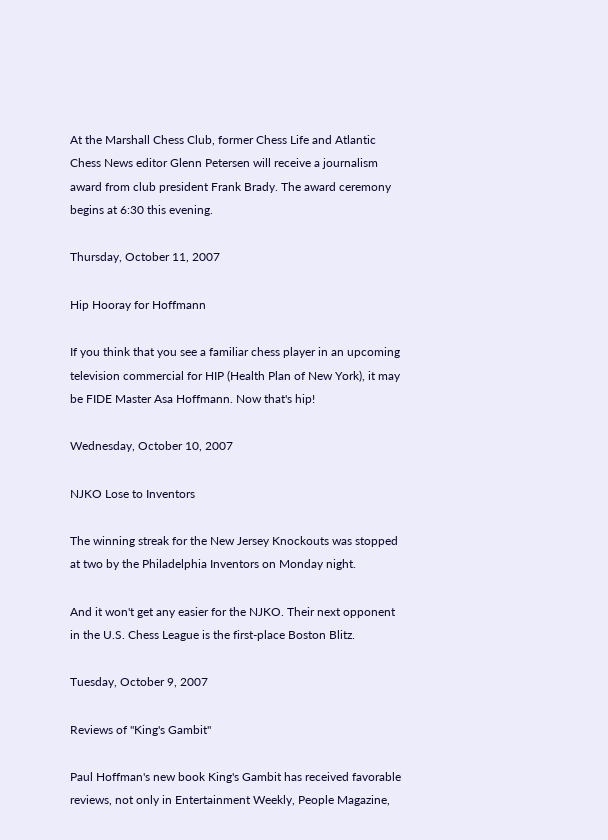At the Marshall Chess Club, former Chess Life and Atlantic Chess News editor Glenn Petersen will receive a journalism award from club president Frank Brady. The award ceremony begins at 6:30 this evening.

Thursday, October 11, 2007

Hip Hooray for Hoffmann

If you think that you see a familiar chess player in an upcoming television commercial for HIP (Health Plan of New York), it may be FIDE Master Asa Hoffmann. Now that's hip!

Wednesday, October 10, 2007

NJKO Lose to Inventors

The winning streak for the New Jersey Knockouts was stopped at two by the Philadelphia Inventors on Monday night.

And it won't get any easier for the NJKO. Their next opponent in the U.S. Chess League is the first-place Boston Blitz.

Tuesday, October 9, 2007

Reviews of "King's Gambit"

Paul Hoffman's new book King's Gambit has received favorable reviews, not only in Entertainment Weekly, People Magazine,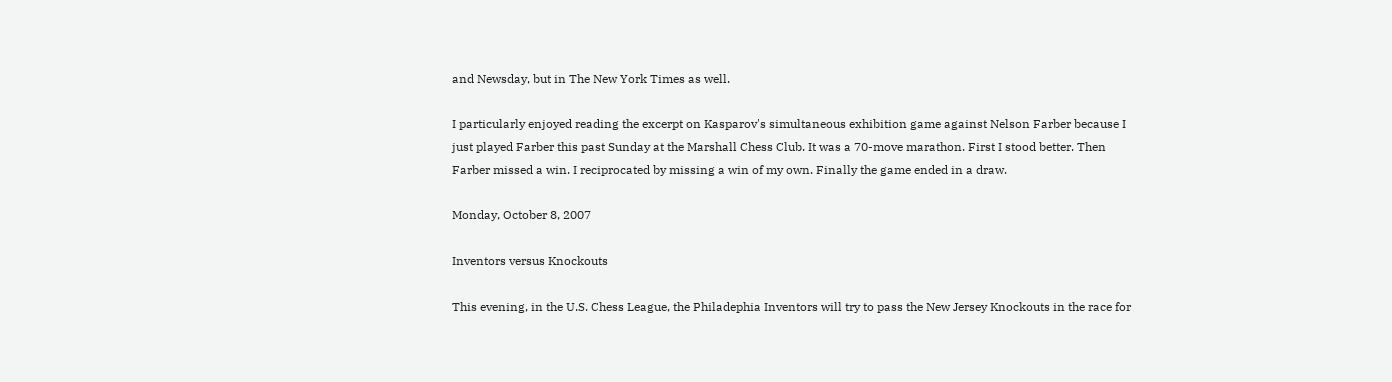and Newsday, but in The New York Times as well.

I particularly enjoyed reading the excerpt on Kasparov's simultaneous exhibition game against Nelson Farber because I just played Farber this past Sunday at the Marshall Chess Club. It was a 70-move marathon. First I stood better. Then Farber missed a win. I reciprocated by missing a win of my own. Finally the game ended in a draw.

Monday, October 8, 2007

Inventors versus Knockouts

This evening, in the U.S. Chess League, the Philadephia Inventors will try to pass the New Jersey Knockouts in the race for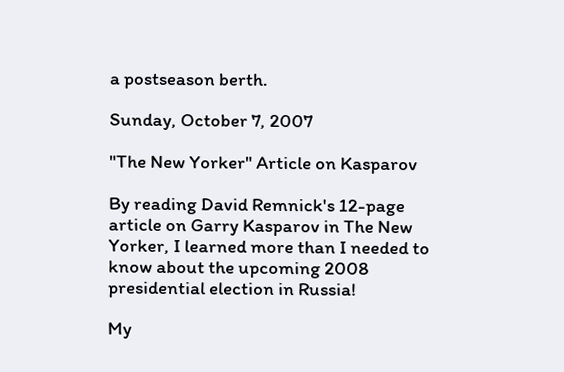a postseason berth.

Sunday, October 7, 2007

"The New Yorker" Article on Kasparov

By reading David Remnick's 12-page article on Garry Kasparov in The New Yorker, I learned more than I needed to know about the upcoming 2008 presidential election in Russia!

My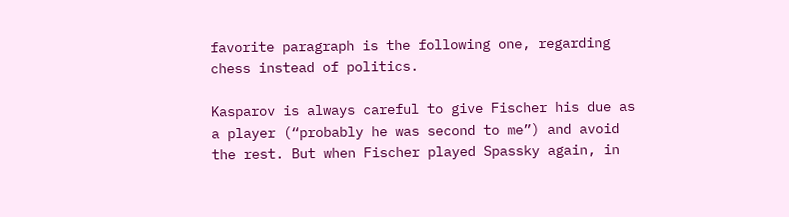favorite paragraph is the following one, regarding chess instead of politics.

Kasparov is always careful to give Fischer his due as a player (“probably he was second to me”) and avoid the rest. But when Fischer played Spassky again, in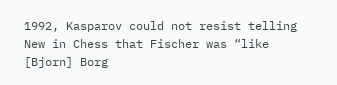1992, Kasparov could not resist telling New in Chess that Fischer was “like [Bjorn] Borg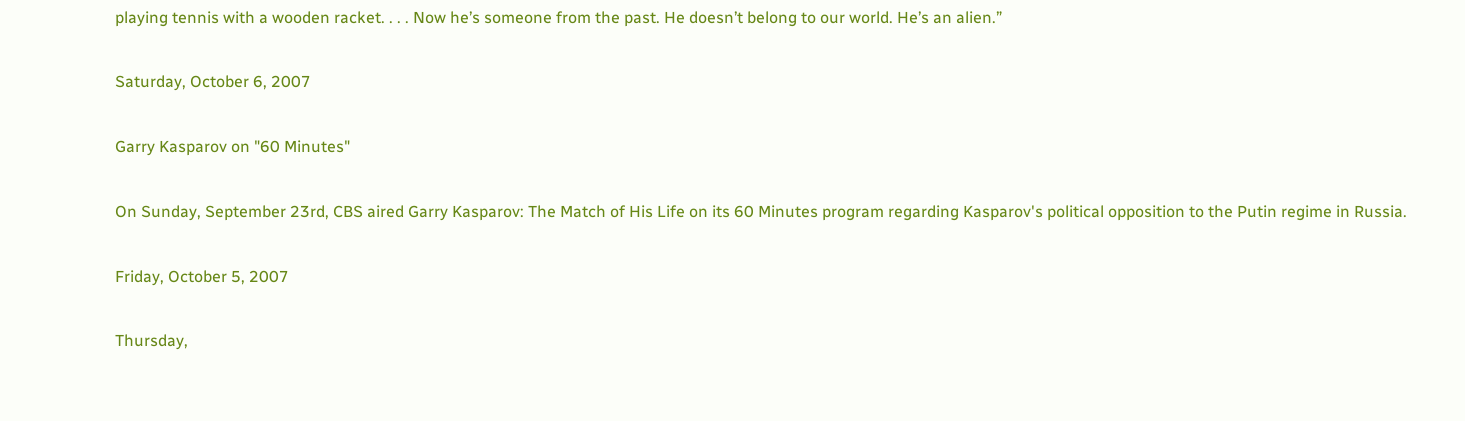playing tennis with a wooden racket. . . . Now he’s someone from the past. He doesn’t belong to our world. He’s an alien.”

Saturday, October 6, 2007

Garry Kasparov on "60 Minutes"

On Sunday, September 23rd, CBS aired Garry Kasparov: The Match of His Life on its 60 Minutes program regarding Kasparov's political opposition to the Putin regime in Russia.

Friday, October 5, 2007

Thursday,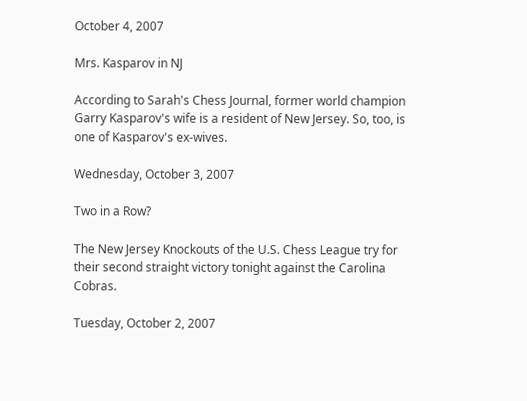October 4, 2007

Mrs. Kasparov in NJ

According to Sarah's Chess Journal, former world champion Garry Kasparov's wife is a resident of New Jersey. So, too, is one of Kasparov's ex-wives.

Wednesday, October 3, 2007

Two in a Row?

The New Jersey Knockouts of the U.S. Chess League try for their second straight victory tonight against the Carolina Cobras.

Tuesday, October 2, 2007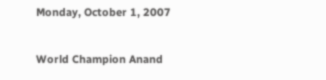Monday, October 1, 2007

World Champion Anand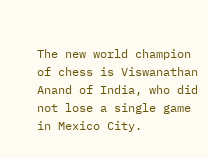The new world champion of chess is Viswanathan Anand of India, who did not lose a single game in Mexico City.